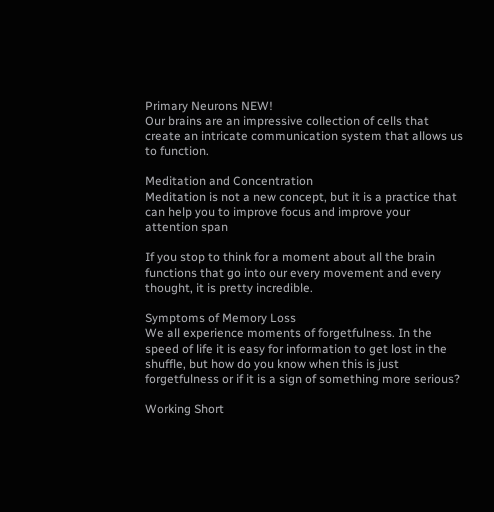Primary Neurons NEW!
Our brains are an impressive collection of cells that create an intricate communication system that allows us to function.

Meditation and Concentration
Meditation is not a new concept, but it is a practice that can help you to improve focus and improve your attention span

If you stop to think for a moment about all the brain functions that go into our every movement and every thought, it is pretty incredible.

Symptoms of Memory Loss
We all experience moments of forgetfulness. In the speed of life it is easy for information to get lost in the shuffle, but how do you know when this is just forgetfulness or if it is a sign of something more serious?

Working Short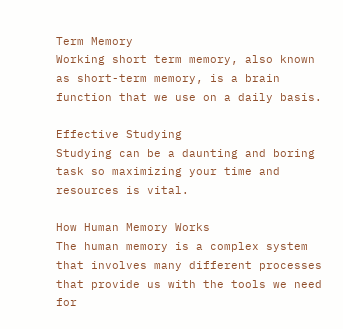Term Memory
Working short term memory, also known as short-term memory, is a brain function that we use on a daily basis.

Effective Studying
Studying can be a daunting and boring task so maximizing your time and resources is vital.

How Human Memory Works
The human memory is a complex system that involves many different processes that provide us with the tools we need for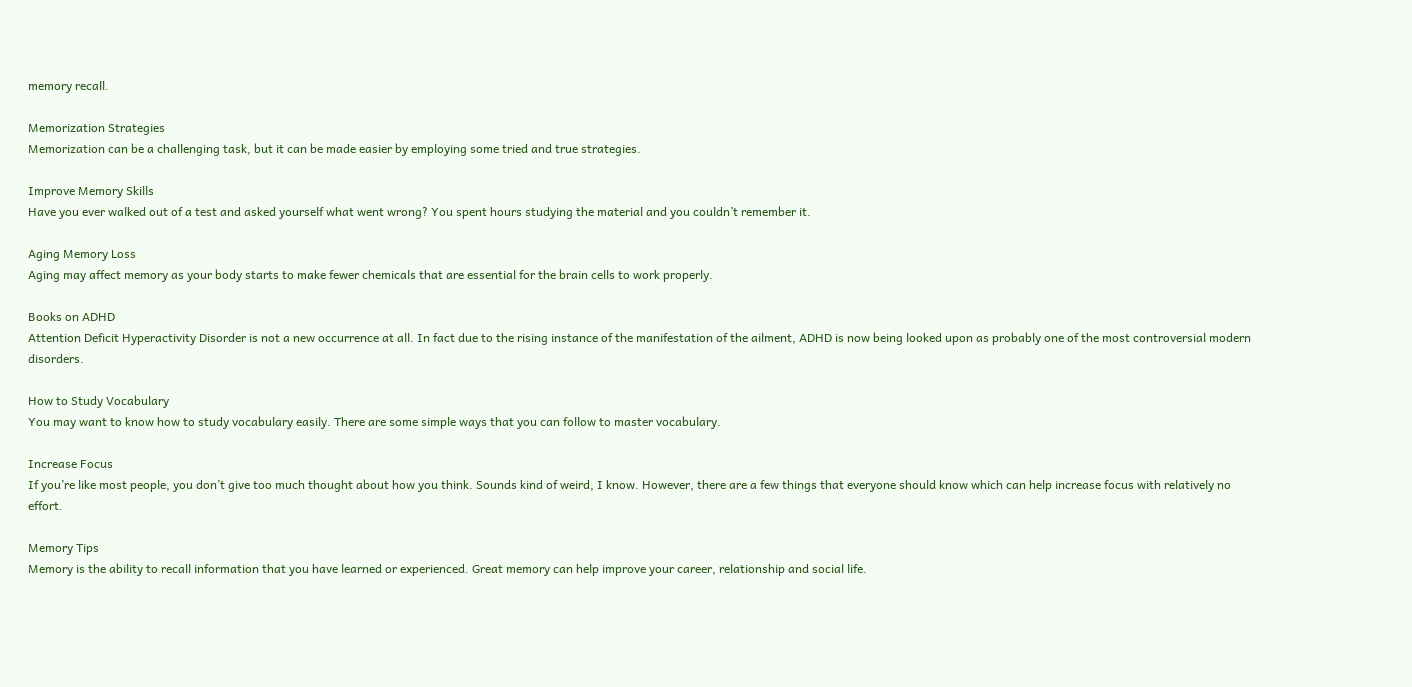memory recall.

Memorization Strategies
Memorization can be a challenging task, but it can be made easier by employing some tried and true strategies.

Improve Memory Skills
Have you ever walked out of a test and asked yourself what went wrong? You spent hours studying the material and you couldn’t remember it.

Aging Memory Loss
Aging may affect memory as your body starts to make fewer chemicals that are essential for the brain cells to work properly.

Books on ADHD
Attention Deficit Hyperactivity Disorder is not a new occurrence at all. In fact due to the rising instance of the manifestation of the ailment, ADHD is now being looked upon as probably one of the most controversial modern disorders.

How to Study Vocabulary
You may want to know how to study vocabulary easily. There are some simple ways that you can follow to master vocabulary.

Increase Focus
If you’re like most people, you don’t give too much thought about how you think. Sounds kind of weird, I know. However, there are a few things that everyone should know which can help increase focus with relatively no effort.

Memory Tips
Memory is the ability to recall information that you have learned or experienced. Great memory can help improve your career, relationship and social life.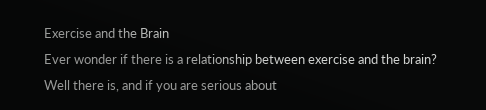Exercise and the Brain
Ever wonder if there is a relationship between exercise and the brain? Well there is, and if you are serious about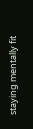staying mentally fit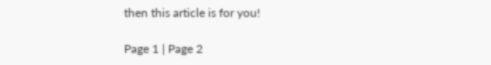then this article is for you!

Page 1 | Page 2